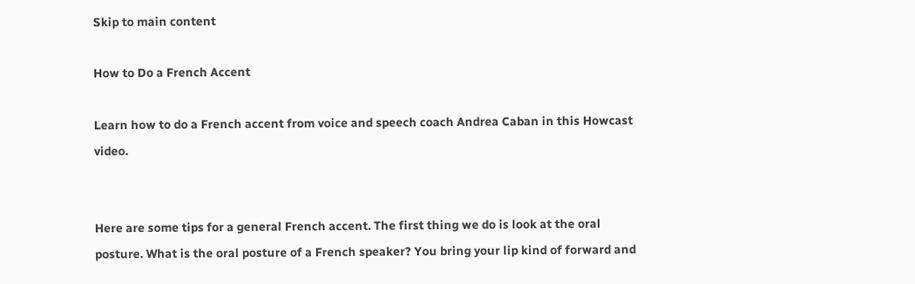Skip to main content

How to Do a French Accent

Learn how to do a French accent from voice and speech coach Andrea Caban in this Howcast video.


Here are some tips for a general French accent. The first thing we do is look at the oral posture. What is the oral posture of a French speaker? You bring your lip kind of forward and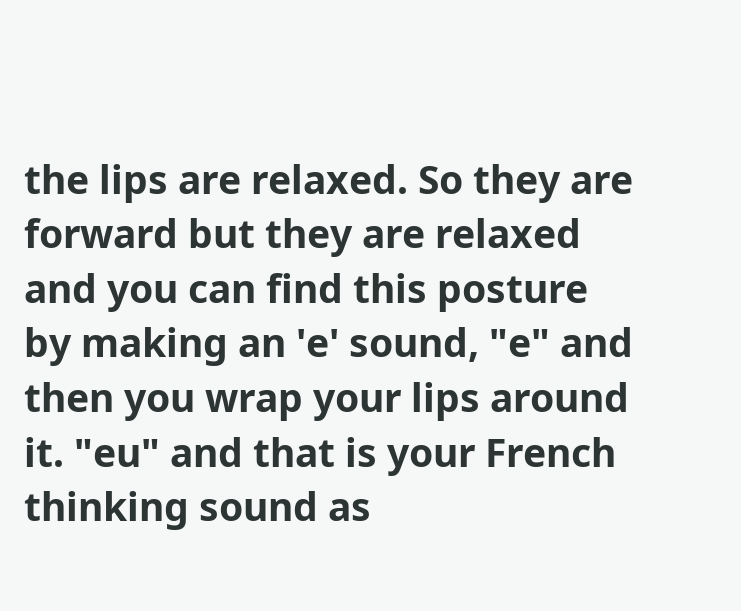the lips are relaxed. So they are forward but they are relaxed and you can find this posture by making an 'e' sound, "e" and then you wrap your lips around it. "eu" and that is your French thinking sound as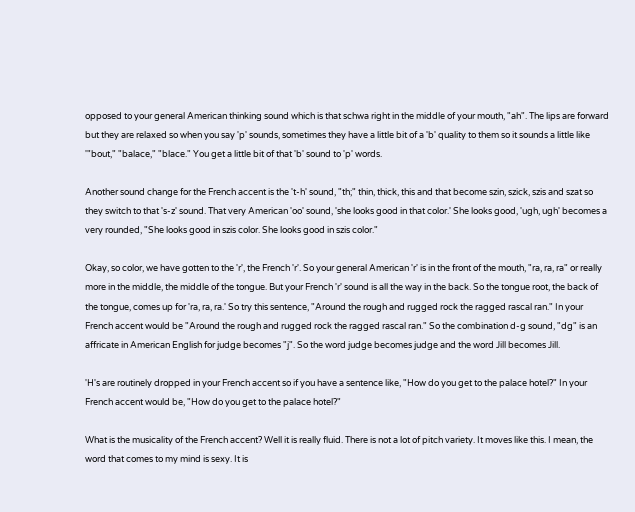opposed to your general American thinking sound which is that schwa right in the middle of your mouth, "ah". The lips are forward but they are relaxed so when you say 'p' sounds, sometimes they have a little bit of a 'b' quality to them so it sounds a little like '"bout," "balace," "blace." You get a little bit of that 'b' sound to 'p' words.

Another sound change for the French accent is the 't-h' sound, "th;" thin, thick, this and that become szin, szick, szis and szat so they switch to that 's-z' sound. That very American 'oo' sound, 'she looks good in that color.' She looks good, 'ugh, ugh' becomes a very rounded, "She looks good in szis color. She looks good in szis color."

Okay, so color, we have gotten to the 'r', the French 'r'. So your general American 'r' is in the front of the mouth, "ra, ra, ra" or really more in the middle, the middle of the tongue. But your French 'r' sound is all the way in the back. So the tongue root, the back of the tongue, comes up for 'ra, ra, ra.' So try this sentence, "Around the rough and rugged rock the ragged rascal ran." In your French accent would be "Around the rough and rugged rock the ragged rascal ran." So the combination d-g sound, "dg" is an affricate in American English for judge becomes "j". So the word judge becomes judge and the word Jill becomes Jill.

'H's are routinely dropped in your French accent so if you have a sentence like, "How do you get to the palace hotel?" In your French accent would be, "How do you get to the palace hotel?"

What is the musicality of the French accent? Well it is really fluid. There is not a lot of pitch variety. It moves like this. I mean, the word that comes to my mind is sexy. It is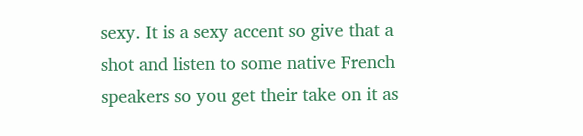sexy. It is a sexy accent so give that a shot and listen to some native French speakers so you get their take on it as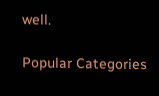well.

Popular Categories